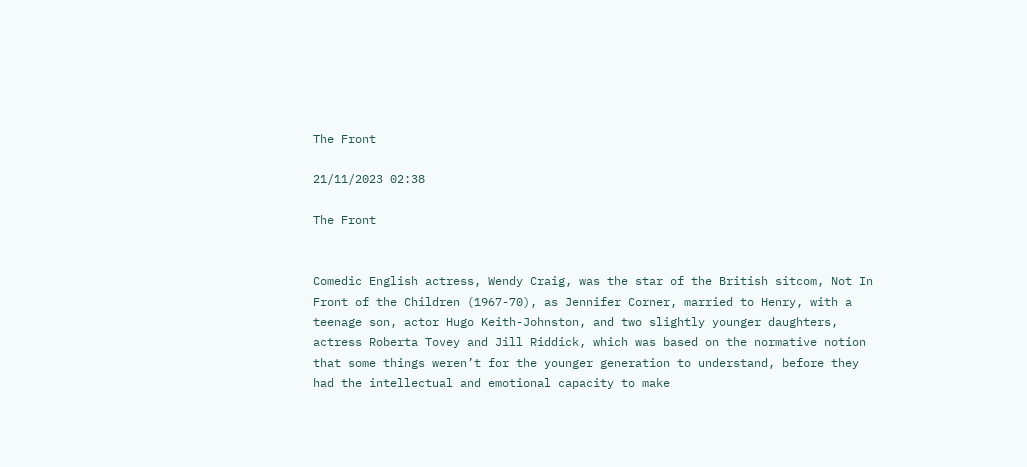The Front

21/11/2023 02:38

The Front


Comedic English actress, Wendy Craig, was the star of the British sitcom, Not In Front of the Children (1967-70), as Jennifer Corner, married to Henry, with a teenage son, actor Hugo Keith-Johnston, and two slightly younger daughters, actress Roberta Tovey and Jill Riddick, which was based on the normative notion that some things weren’t for the younger generation to understand, before they had the intellectual and emotional capacity to make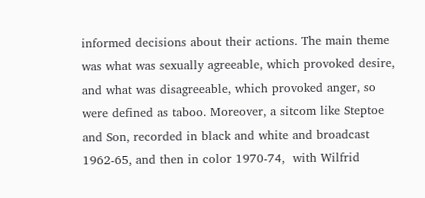informed decisions about their actions. The main theme was what was sexually agreeable, which provoked desire, and what was disagreeable, which provoked anger, so were defined as taboo. Moreover, a sitcom like Steptoe and Son, recorded in black and white and broadcast 1962-65, and then in color 1970-74,  with Wilfrid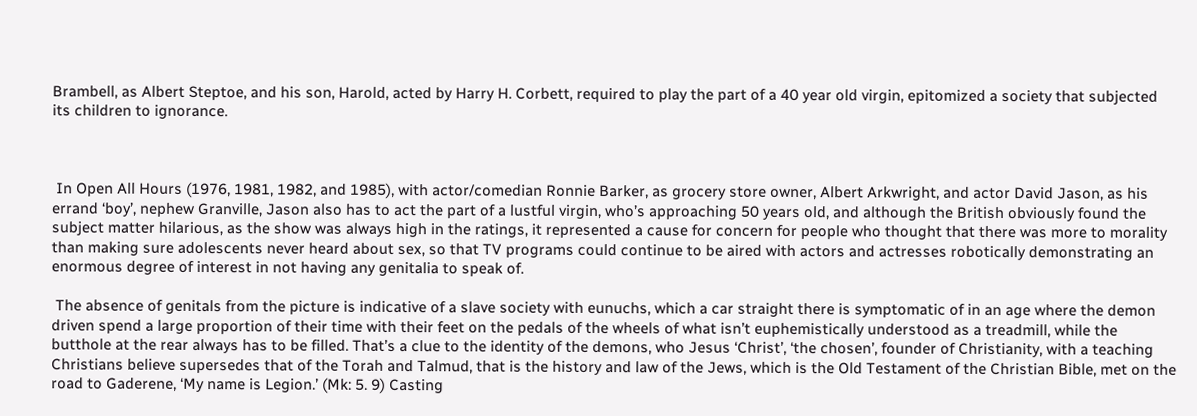Brambell, as Albert Steptoe, and his son, Harold, acted by Harry H. Corbett, required to play the part of a 40 year old virgin, epitomized a society that subjected its children to ignorance.



 In Open All Hours (1976, 1981, 1982, and 1985), with actor/comedian Ronnie Barker, as grocery store owner, Albert Arkwright, and actor David Jason, as his errand ‘boy’, nephew Granville, Jason also has to act the part of a lustful virgin, who’s approaching 50 years old, and although the British obviously found the subject matter hilarious, as the show was always high in the ratings, it represented a cause for concern for people who thought that there was more to morality than making sure adolescents never heard about sex, so that TV programs could continue to be aired with actors and actresses robotically demonstrating an enormous degree of interest in not having any genitalia to speak of.

 The absence of genitals from the picture is indicative of a slave society with eunuchs, which a car straight there is symptomatic of in an age where the demon driven spend a large proportion of their time with their feet on the pedals of the wheels of what isn’t euphemistically understood as a treadmill, while the butthole at the rear always has to be filled. That’s a clue to the identity of the demons, who Jesus ‘Christ’, ‘the chosen’, founder of Christianity, with a teaching Christians believe supersedes that of the Torah and Talmud, that is the history and law of the Jews, which is the Old Testament of the Christian Bible, met on the road to Gaderene, ‘My name is Legion.’ (Mk: 5. 9) Casting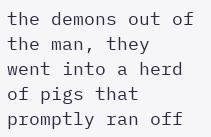the demons out of the man, they went into a herd of pigs that promptly ran off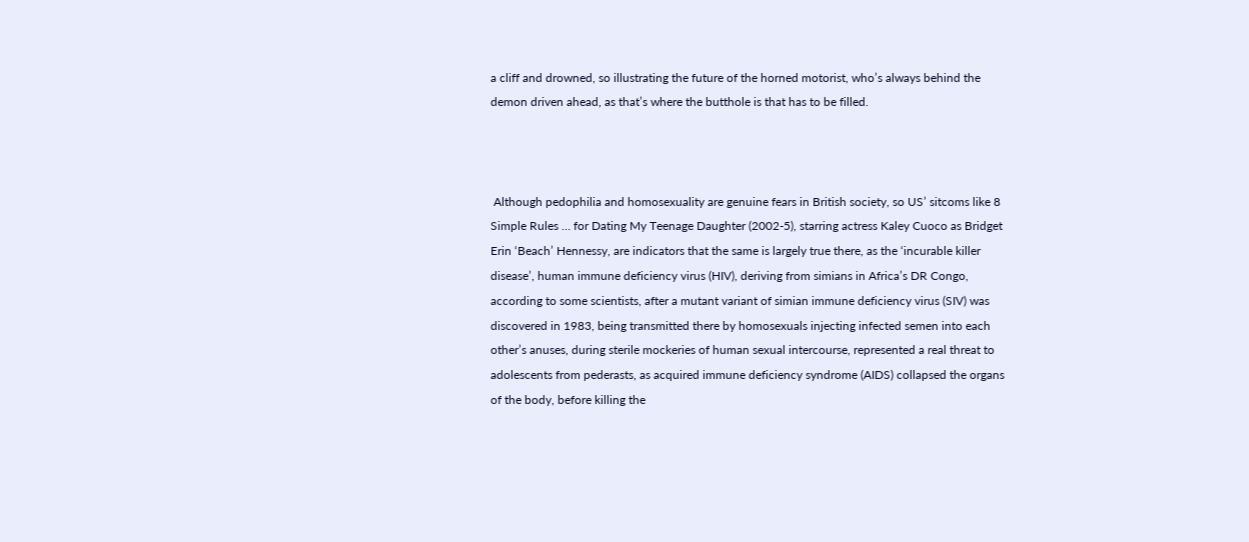a cliff and drowned, so illustrating the future of the horned motorist, who’s always behind the demon driven ahead, as that’s where the butthole is that has to be filled.



 Although pedophilia and homosexuality are genuine fears in British society, so US’ sitcoms like 8 Simple Rules … for Dating My Teenage Daughter (2002-5), starring actress Kaley Cuoco as Bridget Erin ‘Beach’ Hennessy, are indicators that the same is largely true there, as the ‘incurable killer disease’, human immune deficiency virus (HIV), deriving from simians in Africa’s DR Congo, according to some scientists, after a mutant variant of simian immune deficiency virus (SIV) was discovered in 1983, being transmitted there by homosexuals injecting infected semen into each other’s anuses, during sterile mockeries of human sexual intercourse, represented a real threat to adolescents from pederasts, as acquired immune deficiency syndrome (AIDS) collapsed the organs of the body, before killing the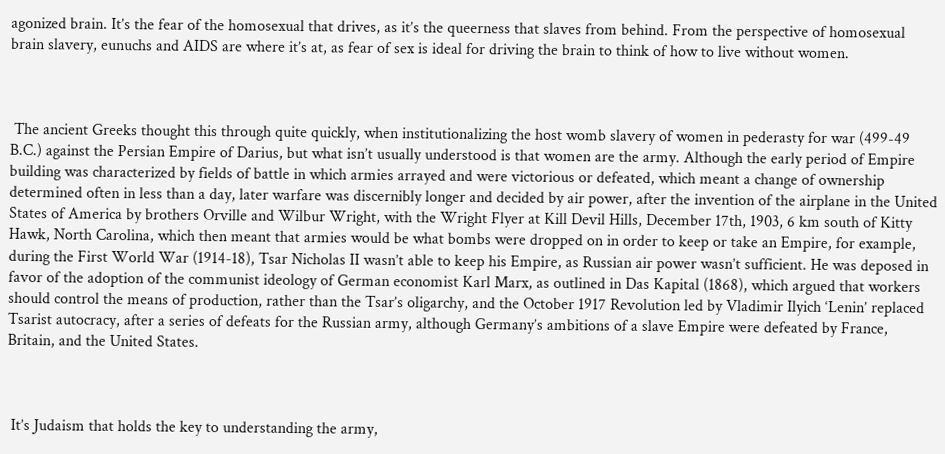agonized brain. It’s the fear of the homosexual that drives, as it’s the queerness that slaves from behind. From the perspective of homosexual brain slavery, eunuchs and AIDS are where it’s at, as fear of sex is ideal for driving the brain to think of how to live without women.



 The ancient Greeks thought this through quite quickly, when institutionalizing the host womb slavery of women in pederasty for war (499-49 B.C.) against the Persian Empire of Darius, but what isn’t usually understood is that women are the army. Although the early period of Empire building was characterized by fields of battle in which armies arrayed and were victorious or defeated, which meant a change of ownership determined often in less than a day, later warfare was discernibly longer and decided by air power, after the invention of the airplane in the United States of America by brothers Orville and Wilbur Wright, with the Wright Flyer at Kill Devil Hills, December 17th, 1903, 6 km south of Kitty Hawk, North Carolina, which then meant that armies would be what bombs were dropped on in order to keep or take an Empire, for example, during the First World War (1914-18), Tsar Nicholas II wasn’t able to keep his Empire, as Russian air power wasn’t sufficient. He was deposed in favor of the adoption of the communist ideology of German economist Karl Marx, as outlined in Das Kapital (1868), which argued that workers should control the means of production, rather than the Tsar’s oligarchy, and the October 1917 Revolution led by Vladimir Ilyich ‘Lenin’ replaced Tsarist autocracy, after a series of defeats for the Russian army, although Germany’s ambitions of a slave Empire were defeated by France, Britain, and the United States.



 It’s Judaism that holds the key to understanding the army,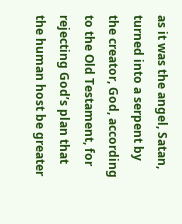as it was the angel, Satan, turned into a serpent by the creator, God, according to the Old Testament, for rejecting God’s plan that the human host be greater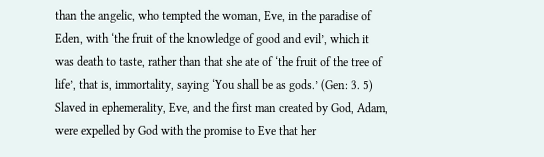than the angelic, who tempted the woman, Eve, in the paradise of Eden, with ‘the fruit of the knowledge of good and evil’, which it was death to taste, rather than that she ate of ‘the fruit of the tree of life’, that is, immortality, saying ‘You shall be as gods.’ (Gen: 3. 5) Slaved in ephemerality, Eve, and the first man created by God, Adam, were expelled by God with the promise to Eve that her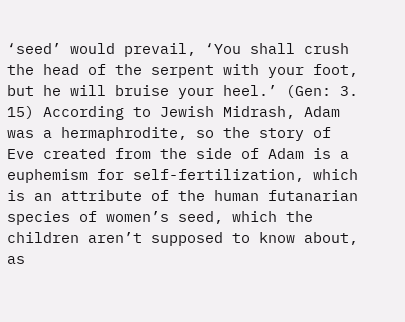‘seed’ would prevail, ‘You shall crush the head of the serpent with your foot, but he will bruise your heel.’ (Gen: 3. 15) According to Jewish Midrash, Adam was a hermaphrodite, so the story of Eve created from the side of Adam is a euphemism for self-fertilization, which is an attribute of the human futanarian species of women’s seed, which the children aren’t supposed to know about, as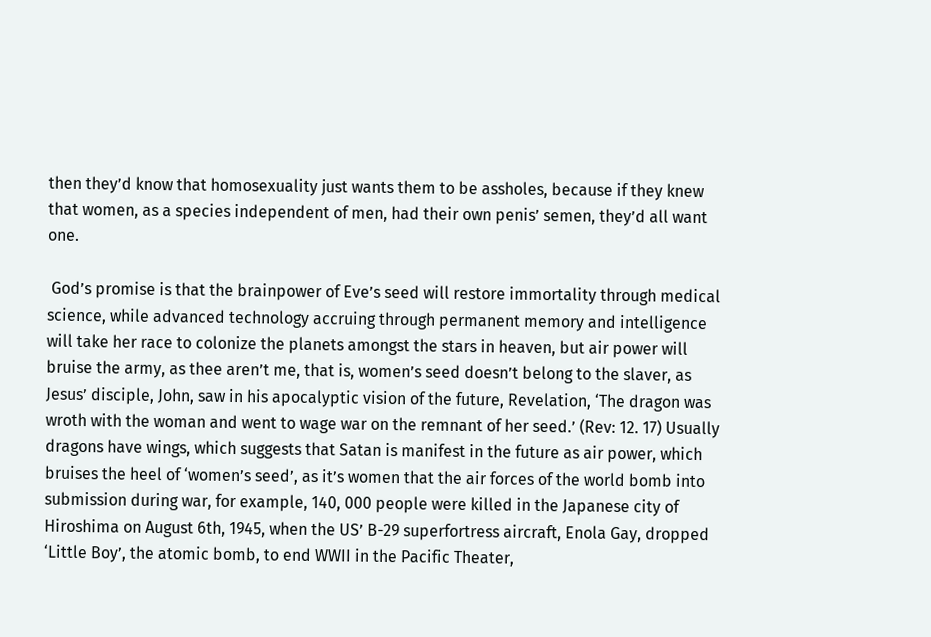then they’d know that homosexuality just wants them to be assholes, because if they knew that women, as a species independent of men, had their own penis’ semen, they’d all want one.

 God’s promise is that the brainpower of Eve’s seed will restore immortality through medical science, while advanced technology accruing through permanent memory and intelligence will take her race to colonize the planets amongst the stars in heaven, but air power will bruise the army, as thee aren’t me, that is, women’s seed doesn’t belong to the slaver, as Jesus’ disciple, John, saw in his apocalyptic vision of the future, Revelation, ‘The dragon was wroth with the woman and went to wage war on the remnant of her seed.’ (Rev: 12. 17) Usually dragons have wings, which suggests that Satan is manifest in the future as air power, which bruises the heel of ‘women’s seed’, as it’s women that the air forces of the world bomb into submission during war, for example, 140, 000 people were killed in the Japanese city of Hiroshima on August 6th, 1945, when the US’ B-29 superfortress aircraft, Enola Gay, dropped ‘Little Boy’, the atomic bomb, to end WWII in the Pacific Theater,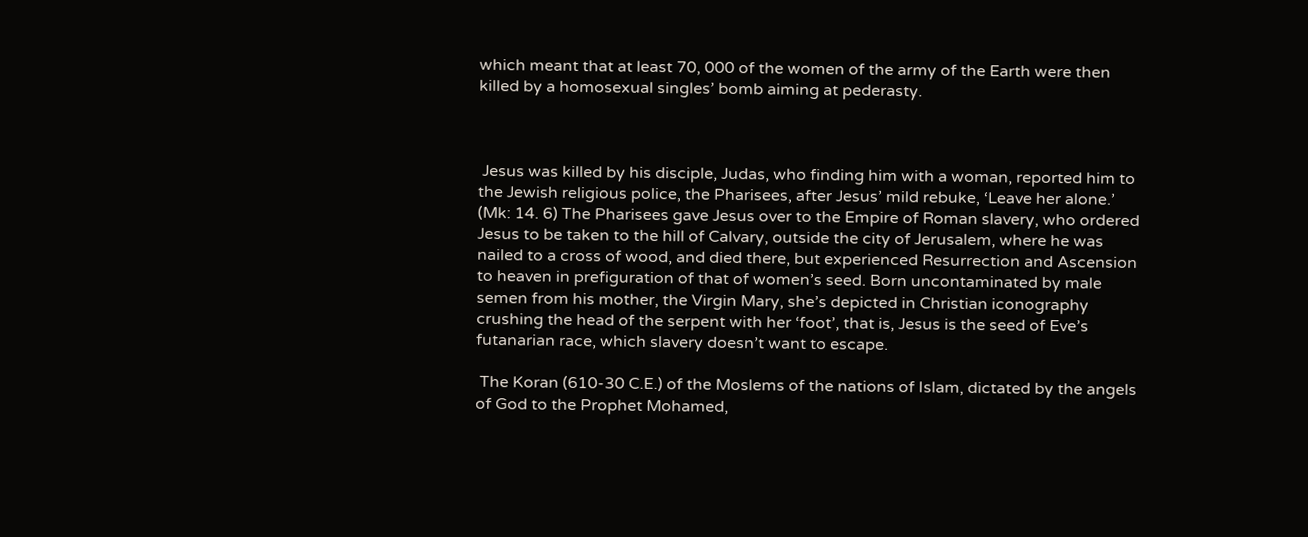which meant that at least 70, 000 of the women of the army of the Earth were then killed by a homosexual singles’ bomb aiming at pederasty.



 Jesus was killed by his disciple, Judas, who finding him with a woman, reported him to the Jewish religious police, the Pharisees, after Jesus’ mild rebuke, ‘Leave her alone.’ (Mk: 14. 6) The Pharisees gave Jesus over to the Empire of Roman slavery, who ordered Jesus to be taken to the hill of Calvary, outside the city of Jerusalem, where he was nailed to a cross of wood, and died there, but experienced Resurrection and Ascension to heaven in prefiguration of that of women’s seed. Born uncontaminated by male semen from his mother, the Virgin Mary, she’s depicted in Christian iconography crushing the head of the serpent with her ‘foot’, that is, Jesus is the seed of Eve’s futanarian race, which slavery doesn’t want to escape.

 The Koran (610-30 C.E.) of the Moslems of the nations of Islam, dictated by the angels of God to the Prophet Mohamed,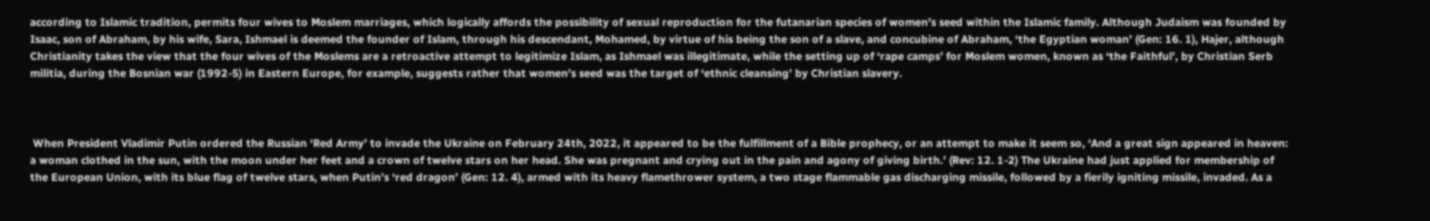according to Islamic tradition, permits four wives to Moslem marriages, which logically affords the possibility of sexual reproduction for the futanarian species of women’s seed within the Islamic family. Although Judaism was founded by Isaac, son of Abraham, by his wife, Sara, Ishmael is deemed the founder of Islam, through his descendant, Mohamed, by virtue of his being the son of a slave, and concubine of Abraham, ‘the Egyptian woman’ (Gen: 16. 1), Hajer, although Christianity takes the view that the four wives of the Moslems are a retroactive attempt to legitimize Islam, as Ishmael was illegitimate, while the setting up of ‘rape camps’ for Moslem women, known as ‘the Faithful’, by Christian Serb militia, during the Bosnian war (1992-5) in Eastern Europe, for example, suggests rather that women’s seed was the target of ‘ethnic cleansing’ by Christian slavery.



 When President Vladimir Putin ordered the Russian ‘Red Army’ to invade the Ukraine on February 24th, 2022, it appeared to be the fulfillment of a Bible prophecy, or an attempt to make it seem so, ‘And a great sign appeared in heaven: a woman clothed in the sun, with the moon under her feet and a crown of twelve stars on her head. She was pregnant and crying out in the pain and agony of giving birth.’ (Rev: 12. 1-2) The Ukraine had just applied for membership of the European Union, with its blue flag of twelve stars, when Putin’s ‘red dragon’ (Gen: 12. 4), armed with its heavy flamethrower system, a two stage flammable gas discharging missile, followed by a fierily igniting missile, invaded. As a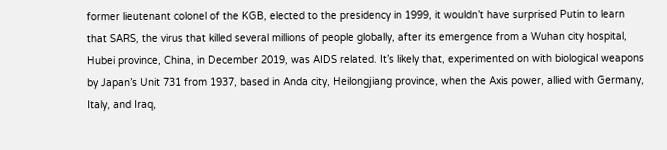former lieutenant colonel of the KGB, elected to the presidency in 1999, it wouldn’t have surprised Putin to learn that SARS, the virus that killed several millions of people globally, after its emergence from a Wuhan city hospital, Hubei province, China, in December 2019, was AIDS related. It’s likely that, experimented on with biological weapons by Japan’s Unit 731 from 1937, based in Anda city, Heilongjiang province, when the Axis power, allied with Germany, Italy, and Iraq,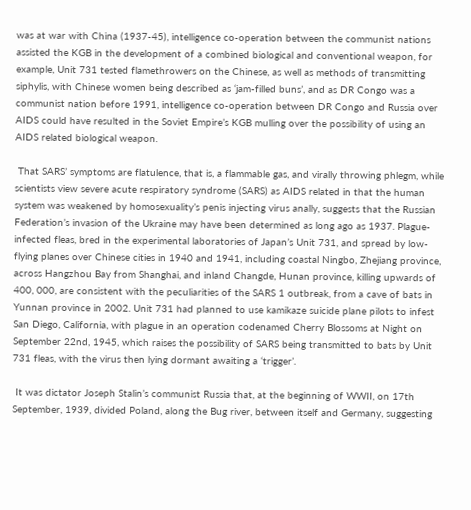was at war with China (1937-45), intelligence co-operation between the communist nations assisted the KGB in the development of a combined biological and conventional weapon, for example, Unit 731 tested flamethrowers on the Chinese, as well as methods of transmitting siphylis, with Chinese women being described as ‘jam-filled buns’, and as DR Congo was a communist nation before 1991, intelligence co-operation between DR Congo and Russia over AIDS could have resulted in the Soviet Empire’s KGB mulling over the possibility of using an AIDS related biological weapon.

 That SARS’ symptoms are flatulence, that is, a flammable gas, and virally throwing phlegm, while scientists view severe acute respiratory syndrome (SARS) as AIDS related in that the human system was weakened by homosexuality’s penis injecting virus anally, suggests that the Russian Federation’s invasion of the Ukraine may have been determined as long ago as 1937. Plague-infected fleas, bred in the experimental laboratories of Japan’s Unit 731, and spread by low-flying planes over Chinese cities in 1940 and 1941, including coastal Ningbo, Zhejiang province, across Hangzhou Bay from Shanghai, and inland Changde, Hunan province, killing upwards of 400, 000, are consistent with the peculiarities of the SARS 1 outbreak, from a cave of bats in Yunnan province in 2002. Unit 731 had planned to use kamikaze suicide plane pilots to infest San Diego, California, with plague in an operation codenamed Cherry Blossoms at Night on September 22nd, 1945, which raises the possibility of SARS being transmitted to bats by Unit 731 fleas, with the virus then lying dormant awaiting a ‘trigger’.

 It was dictator Joseph Stalin’s communist Russia that, at the beginning of WWII, on 17th September, 1939, divided Poland, along the Bug river, between itself and Germany, suggesting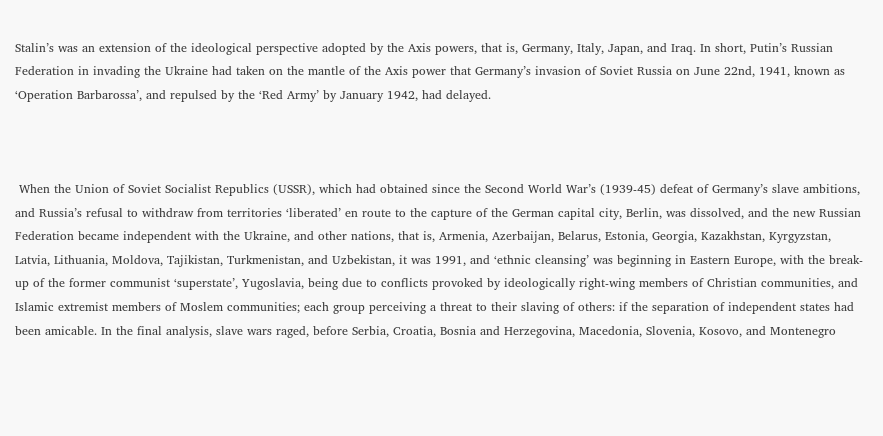Stalin’s was an extension of the ideological perspective adopted by the Axis powers, that is, Germany, Italy, Japan, and Iraq. In short, Putin’s Russian Federation in invading the Ukraine had taken on the mantle of the Axis power that Germany’s invasion of Soviet Russia on June 22nd, 1941, known as ‘Operation Barbarossa’, and repulsed by the ‘Red Army’ by January 1942, had delayed.



 When the Union of Soviet Socialist Republics (USSR), which had obtained since the Second World War’s (1939-45) defeat of Germany’s slave ambitions, and Russia’s refusal to withdraw from territories ‘liberated’ en route to the capture of the German capital city, Berlin, was dissolved, and the new Russian Federation became independent with the Ukraine, and other nations, that is, Armenia, Azerbaijan, Belarus, Estonia, Georgia, Kazakhstan, Kyrgyzstan, Latvia, Lithuania, Moldova, Tajikistan, Turkmenistan, and Uzbekistan, it was 1991, and ‘ethnic cleansing’ was beginning in Eastern Europe, with the break-up of the former communist ‘superstate’, Yugoslavia, being due to conflicts provoked by ideologically right-wing members of Christian communities, and Islamic extremist members of Moslem communities; each group perceiving a threat to their slaving of others: if the separation of independent states had been amicable. In the final analysis, slave wars raged, before Serbia, Croatia, Bosnia and Herzegovina, Macedonia, Slovenia, Kosovo, and Montenegro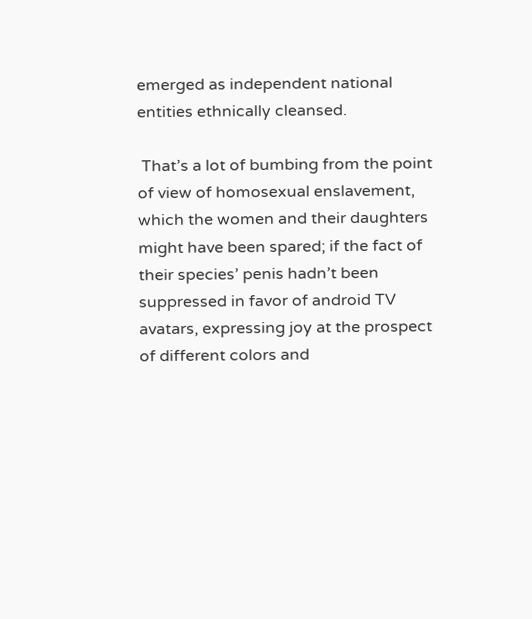emerged as independent national entities ethnically cleansed.

 That’s a lot of bumbing from the point of view of homosexual enslavement, which the women and their daughters might have been spared; if the fact of their species’ penis hadn’t been suppressed in favor of android TV avatars, expressing joy at the prospect of different colors and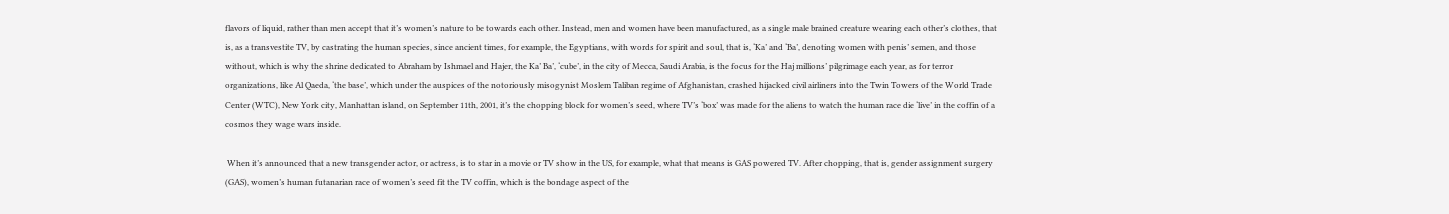flavors of liquid, rather than men accept that it’s women’s nature to be towards each other. Instead, men and women have been manufactured, as a single male brained creature wearing each other’s clothes, that is, as a transvestite TV, by castrating the human species, since ancient times, for example, the Egyptians, with words for spirit and soul, that is, ‘Ka’ and ‘Ba’, denoting women with penis’ semen, and those without, which is why the shrine dedicated to Abraham by Ishmael and Hajer, the Ka’ Ba’, ‘cube’, in the city of Mecca, Saudi Arabia, is the focus for the Haj millions’ pilgrimage each year, as for terror organizations, like Al Qaeda, ‘the base’, which under the auspices of the notoriously misogynist Moslem Taliban regime of Afghanistan, crashed hijacked civil airliners into the Twin Towers of the World Trade Center (WTC), New York city, Manhattan island, on September 11th, 2001, it’s the chopping block for women’s seed, where TV’s ‘box’ was made for the aliens to watch the human race die ‘live’ in the coffin of a cosmos they wage wars inside.

 When it’s announced that a new transgender actor, or actress, is to star in a movie or TV show in the US, for example, what that means is GAS powered TV. After chopping, that is, gender assignment surgery (GAS), women’s human futanarian race of women’s seed fit the TV coffin, which is the bondage aspect of the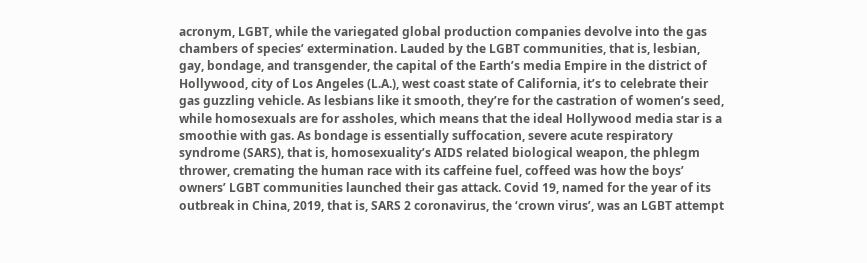acronym, LGBT, while the variegated global production companies devolve into the gas chambers of species’ extermination. Lauded by the LGBT communities, that is, lesbian, gay, bondage, and transgender, the capital of the Earth’s media Empire in the district of Hollywood, city of Los Angeles (L.A.), west coast state of California, it’s to celebrate their gas guzzling vehicle. As lesbians like it smooth, they’re for the castration of women’s seed, while homosexuals are for assholes, which means that the ideal Hollywood media star is a smoothie with gas. As bondage is essentially suffocation, severe acute respiratory syndrome (SARS), that is, homosexuality’s AIDS related biological weapon, the phlegm thrower, cremating the human race with its caffeine fuel, coffeed was how the boys’ owners’ LGBT communities launched their gas attack. Covid 19, named for the year of its outbreak in China, 2019, that is, SARS 2 coronavirus, the ‘crown virus’, was an LGBT attempt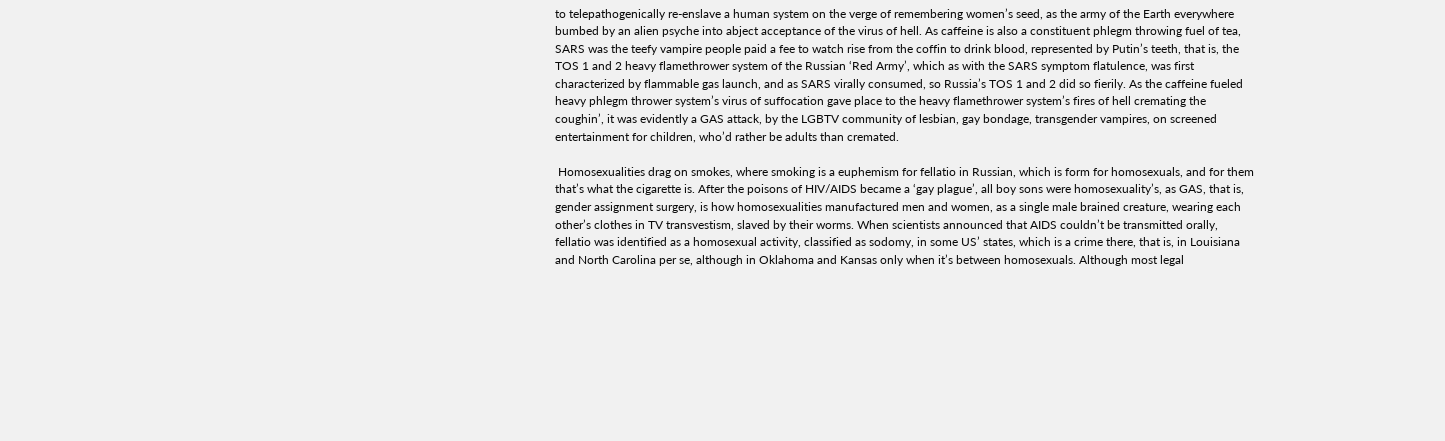to telepathogenically re-enslave a human system on the verge of remembering women’s seed, as the army of the Earth everywhere bumbed by an alien psyche into abject acceptance of the virus of hell. As caffeine is also a constituent phlegm throwing fuel of tea, SARS was the teefy vampire people paid a fee to watch rise from the coffin to drink blood, represented by Putin’s teeth, that is, the TOS 1 and 2 heavy flamethrower system of the Russian ‘Red Army’, which as with the SARS symptom flatulence, was first characterized by flammable gas launch, and as SARS virally consumed, so Russia’s TOS 1 and 2 did so fierily. As the caffeine fueled heavy phlegm thrower system’s virus of suffocation gave place to the heavy flamethrower system’s fires of hell cremating the coughin’, it was evidently a GAS attack, by the LGBTV community of lesbian, gay bondage, transgender vampires, on screened entertainment for children, who’d rather be adults than cremated.

 Homosexualities drag on smokes, where smoking is a euphemism for fellatio in Russian, which is form for homosexuals, and for them that’s what the cigarette is. After the poisons of HIV/AIDS became a ‘gay plague’, all boy sons were homosexuality’s, as GAS, that is, gender assignment surgery, is how homosexualities manufactured men and women, as a single male brained creature, wearing each other’s clothes in TV transvestism, slaved by their worms. When scientists announced that AIDS couldn’t be transmitted orally, fellatio was identified as a homosexual activity, classified as sodomy, in some US’ states, which is a crime there, that is, in Louisiana and North Carolina per se, although in Oklahoma and Kansas only when it’s between homosexuals. Although most legal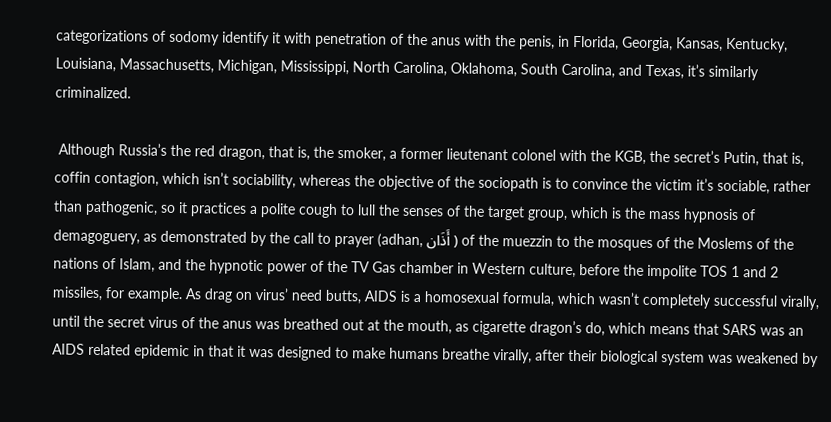categorizations of sodomy identify it with penetration of the anus with the penis, in Florida, Georgia, Kansas, Kentucky, Louisiana, Massachusetts, Michigan, Mississippi, North Carolina, Oklahoma, South Carolina, and Texas, it’s similarly criminalized.

 Although Russia’s the red dragon, that is, the smoker, a former lieutenant colonel with the KGB, the secret’s Putin, that is, coffin contagion, which isn’t sociability, whereas the objective of the sociopath is to convince the victim it’s sociable, rather than pathogenic, so it practices a polite cough to lull the senses of the target group, which is the mass hypnosis of demagoguery, as demonstrated by the call to prayer (adhan, أَذَان ) of the muezzin to the mosques of the Moslems of the nations of Islam, and the hypnotic power of the TV Gas chamber in Western culture, before the impolite TOS 1 and 2 missiles, for example. As drag on virus’ need butts, AIDS is a homosexual formula, which wasn’t completely successful virally, until the secret virus of the anus was breathed out at the mouth, as cigarette dragon’s do, which means that SARS was an AIDS related epidemic in that it was designed to make humans breathe virally, after their biological system was weakened by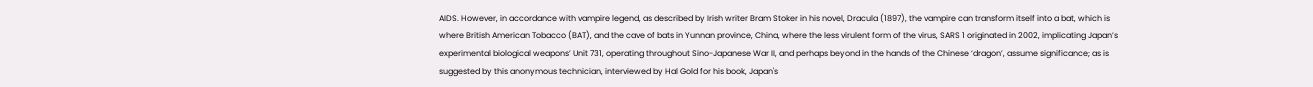AIDS. However, in accordance with vampire legend, as described by Irish writer Bram Stoker in his novel, Dracula (1897), the vampire can transform itself into a bat, which is where British American Tobacco (BAT), and the cave of bats in Yunnan province, China, where the less virulent form of the virus, SARS 1 originated in 2002, implicating Japan’s experimental biological weapons’ Unit 731, operating throughout Sino-Japanese War II, and perhaps beyond in the hands of the Chinese ‘dragon’, assume significance; as is suggested by this anonymous technician, interviewed by Hal Gold for his book, Japan's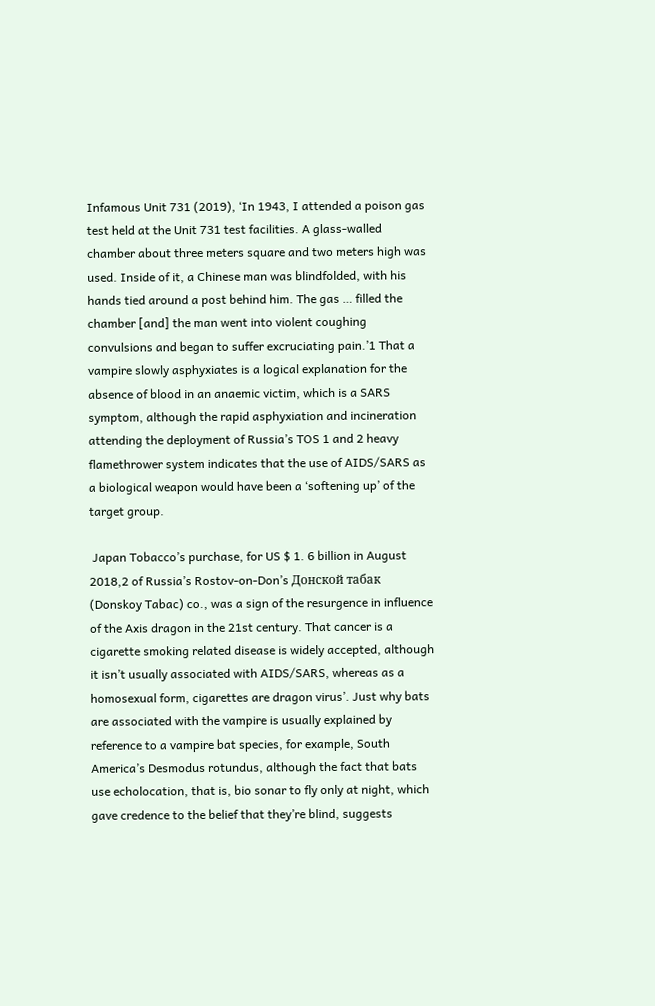Infamous Unit 731 (2019), ‘In 1943, I attended a poison gas test held at the Unit 731 test facilities. A glass-walled chamber about three meters square and two meters high was used. Inside of it, a Chinese man was blindfolded, with his hands tied around a post behind him. The gas … filled the chamber [and] the man went into violent coughing convulsions and began to suffer excruciating pain.’1 That a vampire slowly asphyxiates is a logical explanation for the absence of blood in an anaemic victim, which is a SARS symptom, although the rapid asphyxiation and incineration attending the deployment of Russia’s TOS 1 and 2 heavy flamethrower system indicates that the use of AIDS/SARS as a biological weapon would have been a ‘softening up’ of the target group.

 Japan Tobacco’s purchase, for US $ 1. 6 billion in August 2018,2 of Russia’s Rostov-on-Don’s Донской табак (Donskoy Tabac) co., was a sign of the resurgence in influence of the Axis dragon in the 21st century. That cancer is a cigarette smoking related disease is widely accepted, although it isn’t usually associated with AIDS/SARS, whereas as a homosexual form, cigarettes are dragon virus’. Just why bats are associated with the vampire is usually explained by reference to a vampire bat species, for example, South America’s Desmodus rotundus, although the fact that bats use echolocation, that is, bio sonar to fly only at night, which gave credence to the belief that they’re blind, suggests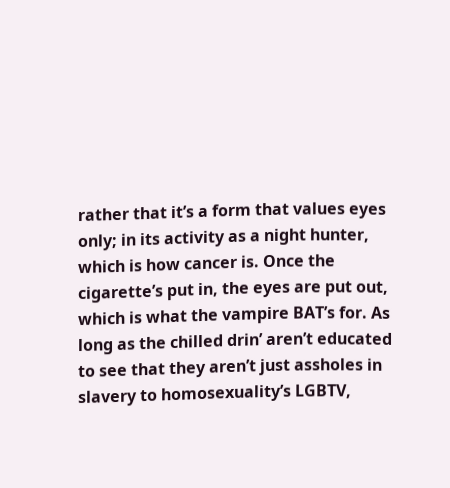rather that it’s a form that values eyes only; in its activity as a night hunter, which is how cancer is. Once the cigarette’s put in, the eyes are put out, which is what the vampire BAT’s for. As long as the chilled drin’ aren’t educated to see that they aren’t just assholes in slavery to homosexuality’s LGBTV,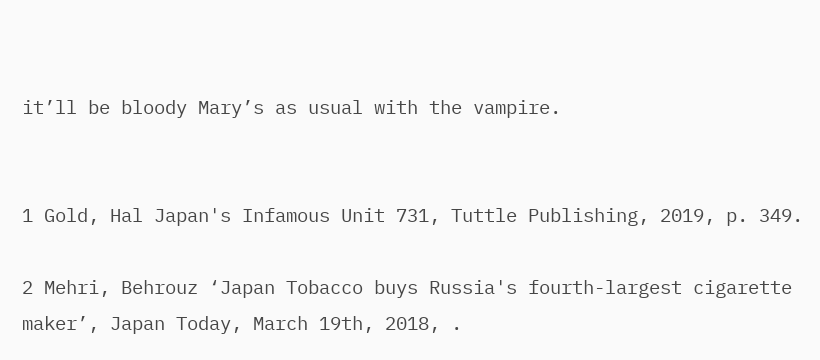it’ll be bloody Mary’s as usual with the vampire.


1 Gold, Hal Japan's Infamous Unit 731, Tuttle Publishing, 2019, p. 349.

2 Mehri, Behrouz ‘Japan Tobacco buys Russia's fourth-largest cigarette maker’, Japan Today, March 19th, 2018, .